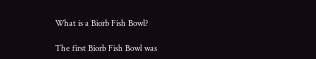What is a Biorb Fish Bowl?

The first Biorb Fish Bowl was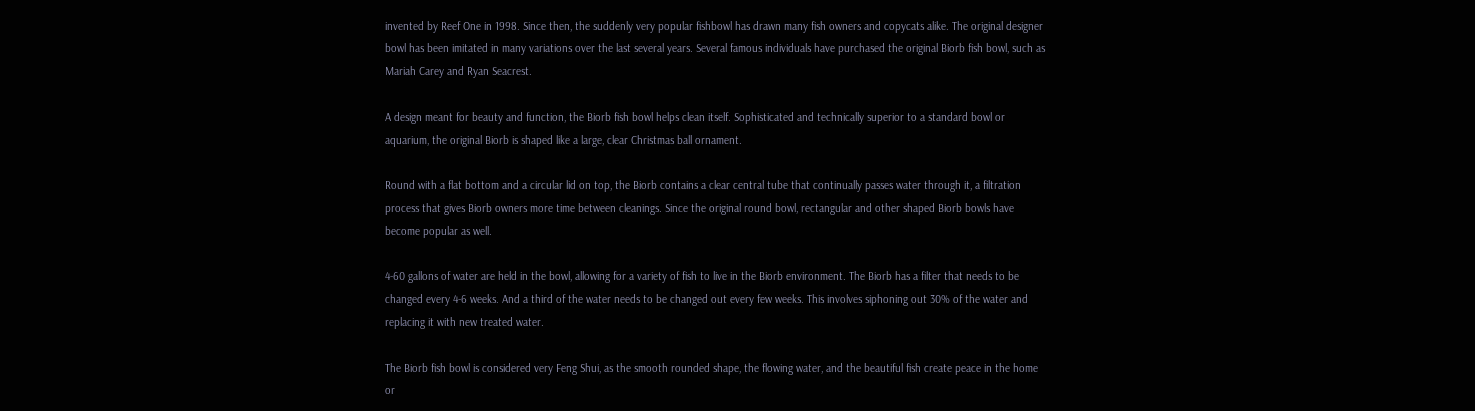invented by Reef One in 1998. Since then, the suddenly very popular fishbowl has drawn many fish owners and copycats alike. The original designer bowl has been imitated in many variations over the last several years. Several famous individuals have purchased the original Biorb fish bowl, such as Mariah Carey and Ryan Seacrest.

A design meant for beauty and function, the Biorb fish bowl helps clean itself. Sophisticated and technically superior to a standard bowl or aquarium, the original Biorb is shaped like a large, clear Christmas ball ornament.

Round with a flat bottom and a circular lid on top, the Biorb contains a clear central tube that continually passes water through it, a filtration process that gives Biorb owners more time between cleanings. Since the original round bowl, rectangular and other shaped Biorb bowls have become popular as well.

4-60 gallons of water are held in the bowl, allowing for a variety of fish to live in the Biorb environment. The Biorb has a filter that needs to be changed every 4-6 weeks. And a third of the water needs to be changed out every few weeks. This involves siphoning out 30% of the water and replacing it with new treated water.

The Biorb fish bowl is considered very Feng Shui, as the smooth rounded shape, the flowing water, and the beautiful fish create peace in the home or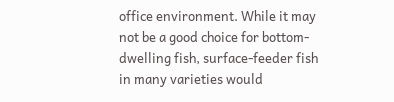office environment. While it may not be a good choice for bottom-dwelling fish, surface-feeder fish in many varieties would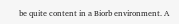be quite content in a Biorb environment. A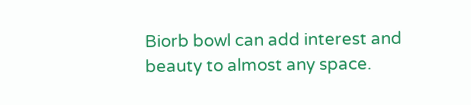Biorb bowl can add interest and beauty to almost any space.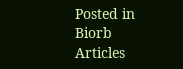Posted in Biorb Articles